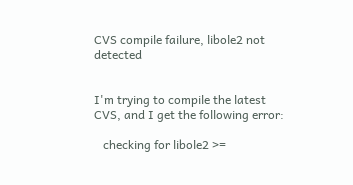CVS compile failure, libole2 not detected


I'm trying to compile the latest CVS, and I get the following error:

   checking for libole2 >=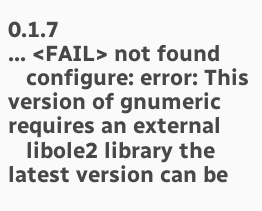0.1.7                                                ... <FAIL> not found
   configure: error: This version of gnumeric requires an external
   libole2 library the latest version can be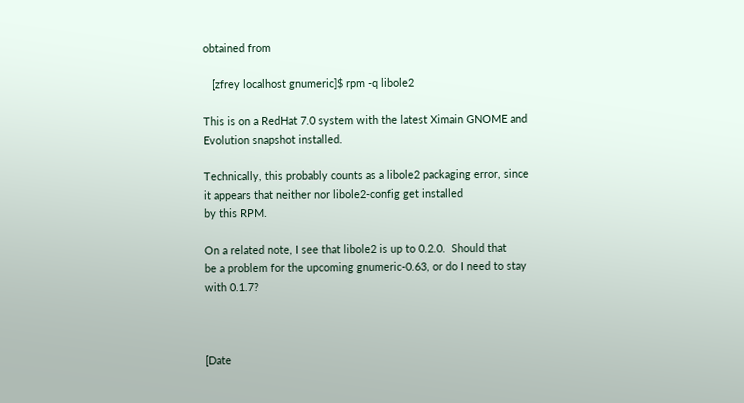obtained from

   [zfrey localhost gnumeric]$ rpm -q libole2

This is on a RedHat 7.0 system with the latest Ximain GNOME and
Evolution snapshot installed.

Technically, this probably counts as a libole2 packaging error, since
it appears that neither nor libole2-config get installed
by this RPM.

On a related note, I see that libole2 is up to 0.2.0.  Should that
be a problem for the upcoming gnumeric-0.63, or do I need to stay
with 0.1.7?



[Date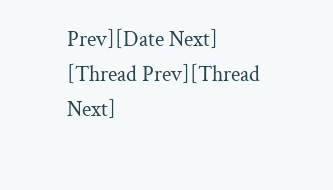Prev][Date Next]   [Thread Prev][Thread Next]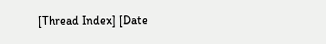[Thread Index] [Date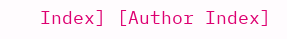Index] [Author Index]